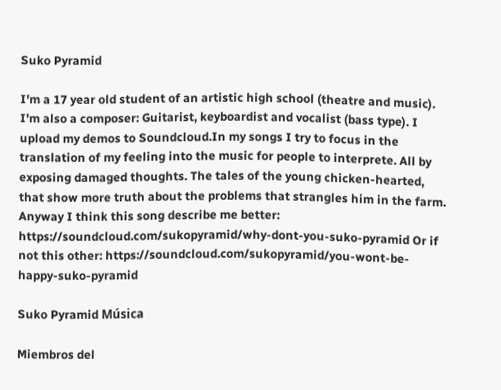Suko Pyramid

I'm a 17 year old student of an artistic high school (theatre and music). I'm also a composer: Guitarist, keyboardist and vocalist (bass type). I upload my demos to Soundcloud.In my songs I try to focus in the translation of my feeling into the music for people to interprete. All by exposing damaged thoughts. The tales of the young chicken-hearted, that show more truth about the problems that strangles him in the farm. Anyway I think this song describe me better: https://soundcloud.com/sukopyramid/why-dont-you-suko-pyramid Or if not this other: https://soundcloud.com/sukopyramid/you-wont-be-happy-suko-pyramid

Suko Pyramid Música

Miembros del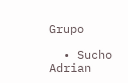Grupo

  • Sucho Adrian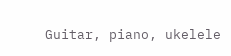Guitar, piano, ukelele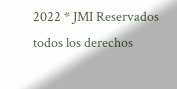2022 * JMI Reservados todos los derechos